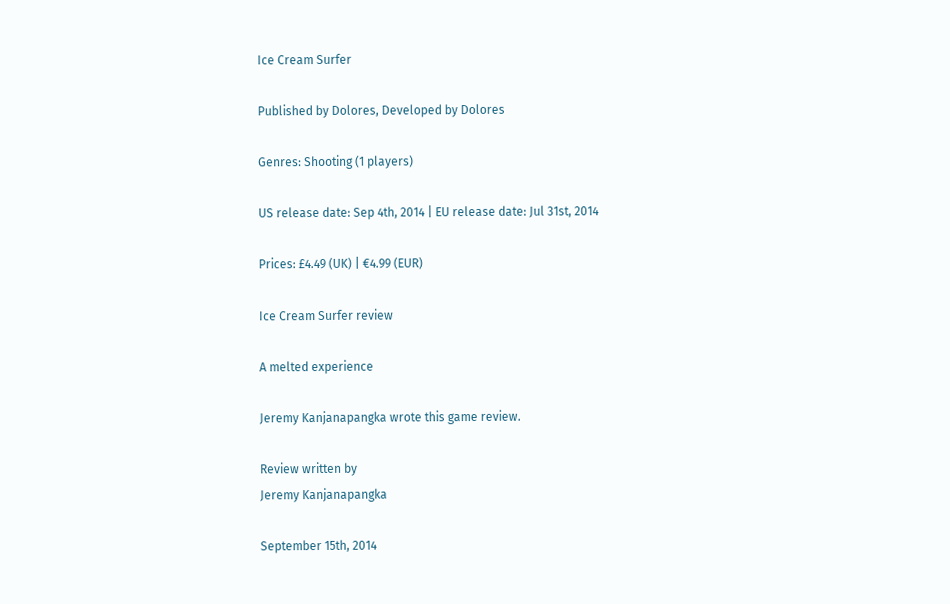Ice Cream Surfer

Published by Dolores, Developed by Dolores

Genres: Shooting (1 players)

US release date: Sep 4th, 2014 | EU release date: Jul 31st, 2014

Prices: £4.49 (UK) | €4.99 (EUR)

Ice Cream Surfer review

A melted experience

Jeremy Kanjanapangka wrote this game review.

Review written by
Jeremy Kanjanapangka

September 15th, 2014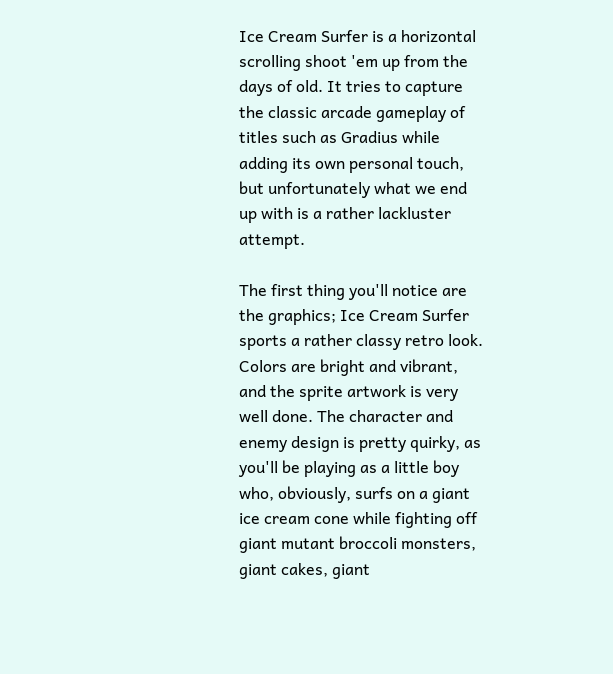Ice Cream Surfer is a horizontal scrolling shoot 'em up from the days of old. It tries to capture the classic arcade gameplay of titles such as Gradius while adding its own personal touch, but unfortunately what we end up with is a rather lackluster attempt.

The first thing you'll notice are the graphics; Ice Cream Surfer sports a rather classy retro look. Colors are bright and vibrant, and the sprite artwork is very well done. The character and enemy design is pretty quirky, as you'll be playing as a little boy who, obviously, surfs on a giant ice cream cone while fighting off giant mutant broccoli monsters, giant cakes, giant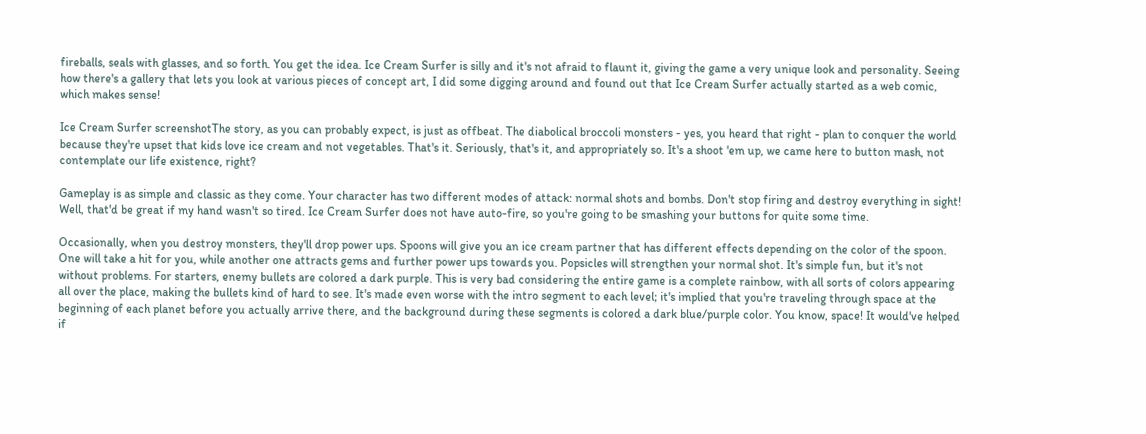fireballs, seals with glasses, and so forth. You get the idea. Ice Cream Surfer is silly and it's not afraid to flaunt it, giving the game a very unique look and personality. Seeing how there's a gallery that lets you look at various pieces of concept art, I did some digging around and found out that Ice Cream Surfer actually started as a web comic, which makes sense!

Ice Cream Surfer screenshotThe story, as you can probably expect, is just as offbeat. The diabolical broccoli monsters - yes, you heard that right - plan to conquer the world because they're upset that kids love ice cream and not vegetables. That's it. Seriously, that's it, and appropriately so. It's a shoot 'em up, we came here to button mash, not contemplate our life existence, right?

Gameplay is as simple and classic as they come. Your character has two different modes of attack: normal shots and bombs. Don't stop firing and destroy everything in sight! Well, that'd be great if my hand wasn't so tired. Ice Cream Surfer does not have auto-fire, so you're going to be smashing your buttons for quite some time.

Occasionally, when you destroy monsters, they'll drop power ups. Spoons will give you an ice cream partner that has different effects depending on the color of the spoon. One will take a hit for you, while another one attracts gems and further power ups towards you. Popsicles will strengthen your normal shot. It's simple fun, but it's not without problems. For starters, enemy bullets are colored a dark purple. This is very bad considering the entire game is a complete rainbow, with all sorts of colors appearing all over the place, making the bullets kind of hard to see. It's made even worse with the intro segment to each level; it's implied that you're traveling through space at the beginning of each planet before you actually arrive there, and the background during these segments is colored a dark blue/purple color. You know, space! It would've helped if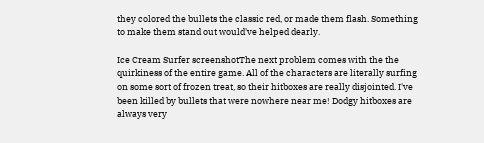they colored the bullets the classic red, or made them flash. Something to make them stand out would've helped dearly.

Ice Cream Surfer screenshotThe next problem comes with the the quirkiness of the entire game. All of the characters are literally surfing on some sort of frozen treat, so their hitboxes are really disjointed. I've been killed by bullets that were nowhere near me! Dodgy hitboxes are always very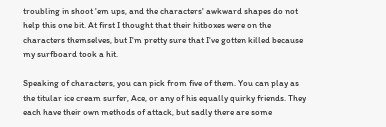troubling in shoot 'em ups, and the characters' awkward shapes do not help this one bit. At first I thought that their hitboxes were on the characters themselves, but I'm pretty sure that I've gotten killed because my surfboard took a hit.

Speaking of characters, you can pick from five of them. You can play as the titular ice cream surfer, Ace, or any of his equally quirky friends. They each have their own methods of attack, but sadly there are some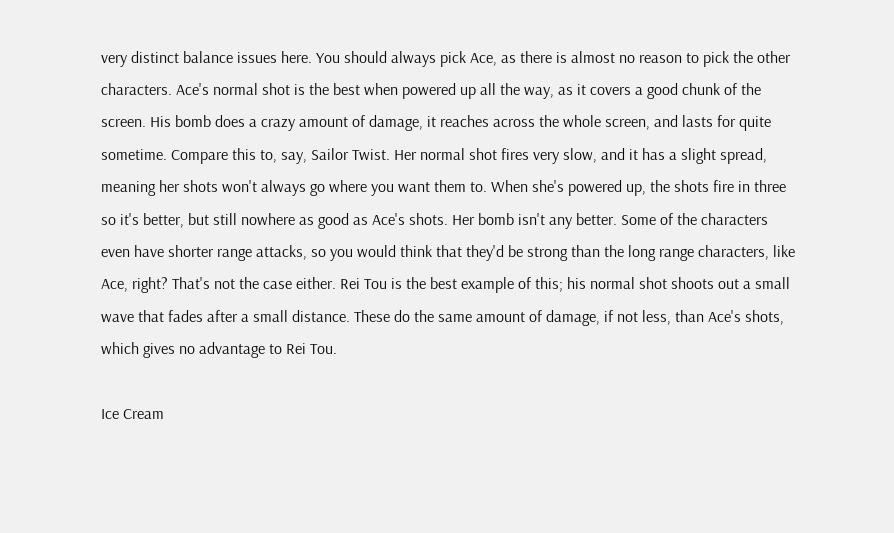very distinct balance issues here. You should always pick Ace, as there is almost no reason to pick the other characters. Ace's normal shot is the best when powered up all the way, as it covers a good chunk of the screen. His bomb does a crazy amount of damage, it reaches across the whole screen, and lasts for quite sometime. Compare this to, say, Sailor Twist. Her normal shot fires very slow, and it has a slight spread, meaning her shots won't always go where you want them to. When she's powered up, the shots fire in three so it's better, but still nowhere as good as Ace's shots. Her bomb isn't any better. Some of the characters even have shorter range attacks, so you would think that they'd be strong than the long range characters, like Ace, right? That's not the case either. Rei Tou is the best example of this; his normal shot shoots out a small wave that fades after a small distance. These do the same amount of damage, if not less, than Ace's shots, which gives no advantage to Rei Tou.

Ice Cream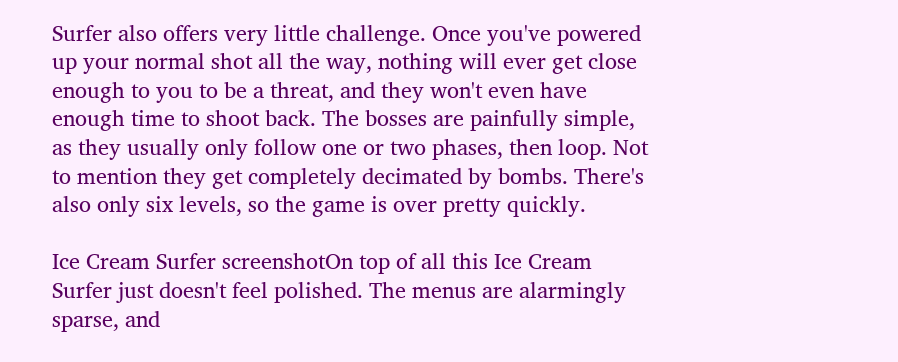Surfer also offers very little challenge. Once you've powered up your normal shot all the way, nothing will ever get close enough to you to be a threat, and they won't even have enough time to shoot back. The bosses are painfully simple, as they usually only follow one or two phases, then loop. Not to mention they get completely decimated by bombs. There's also only six levels, so the game is over pretty quickly.

Ice Cream Surfer screenshotOn top of all this Ice Cream Surfer just doesn't feel polished. The menus are alarmingly sparse, and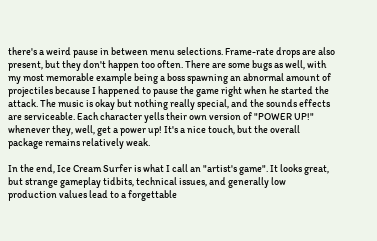there's a weird pause in between menu selections. Frame-rate drops are also present, but they don't happen too often. There are some bugs as well, with my most memorable example being a boss spawning an abnormal amount of projectiles because I happened to pause the game right when he started the attack. The music is okay but nothing really special, and the sounds effects are serviceable. Each character yells their own version of "POWER UP!" whenever they, well, get a power up! It's a nice touch, but the overall package remains relatively weak.

In the end, Ice Cream Surfer is what I call an "artist's game". It looks great, but strange gameplay tidbits, technical issues, and generally low production values lead to a forgettable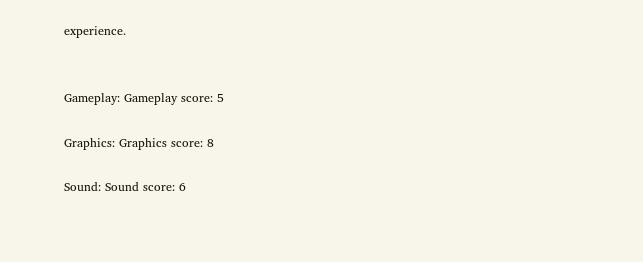experience.


Gameplay: Gameplay score: 5

Graphics: Graphics score: 8

Sound: Sound score: 6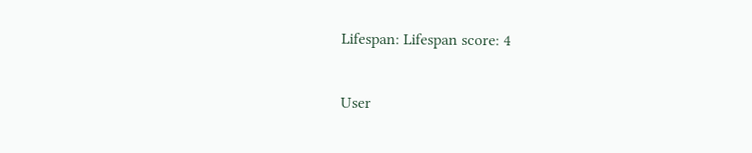Lifespan: Lifespan score: 4

User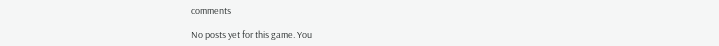comments

No posts yet for this game. You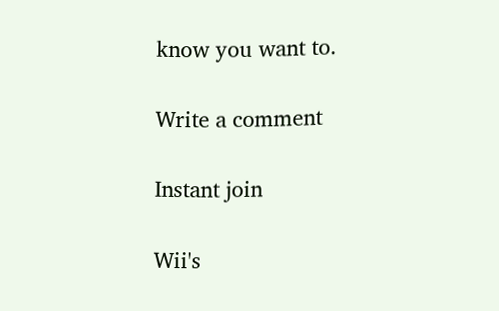know you want to.

Write a comment

Instant join

Wii's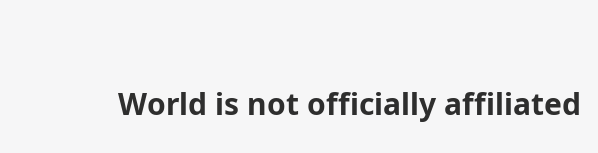World is not officially affiliated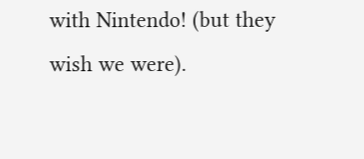with Nintendo! (but they wish we were).